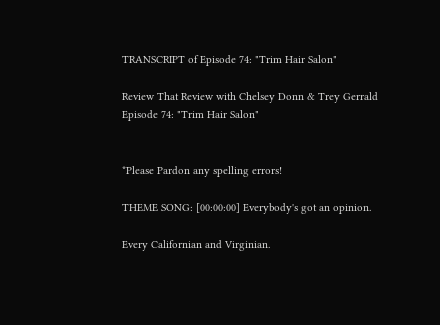TRANSCRIPT of Episode 74: "Trim Hair Salon"

Review That Review with Chelsey Donn & Trey Gerrald
Episode 74: "Trim Hair Salon"


*Please Pardon any spelling errors!

THEME SONG: [00:00:00] Everybody's got an opinion.

Every Californian and Virginian.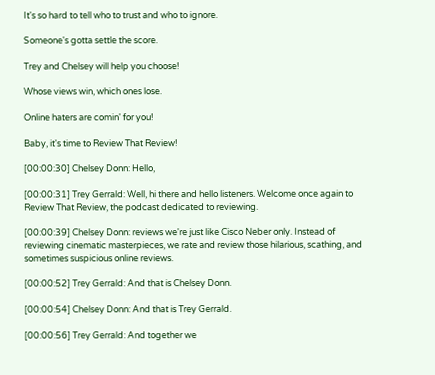It's so hard to tell who to trust and who to ignore.

Someone's gotta settle the score.

Trey and Chelsey will help you choose!

Whose views win, which ones lose.

Online haters are comin' for you!

Baby, it's time to Review That Review!

[00:00:30] Chelsey Donn: Hello,

[00:00:31] Trey Gerrald: Well, hi there and hello listeners. Welcome once again to Review That Review, the podcast dedicated to reviewing.

[00:00:39] Chelsey Donn: reviews we're just like Cisco Neber only. Instead of reviewing cinematic masterpieces, we rate and review those hilarious, scathing, and sometimes suspicious online reviews.

[00:00:52] Trey Gerrald: And that is Chelsey Donn.

[00:00:54] Chelsey Donn: And that is Trey Gerrald.

[00:00:56] Trey Gerrald: And together we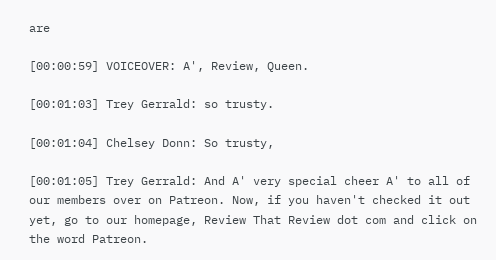are

[00:00:59] VOICEOVER: A', Review, Queen.

[00:01:03] Trey Gerrald: so trusty.

[00:01:04] Chelsey Donn: So trusty,

[00:01:05] Trey Gerrald: And A' very special cheer A' to all of our members over on Patreon. Now, if you haven't checked it out yet, go to our homepage, Review That Review dot com and click on the word Patreon.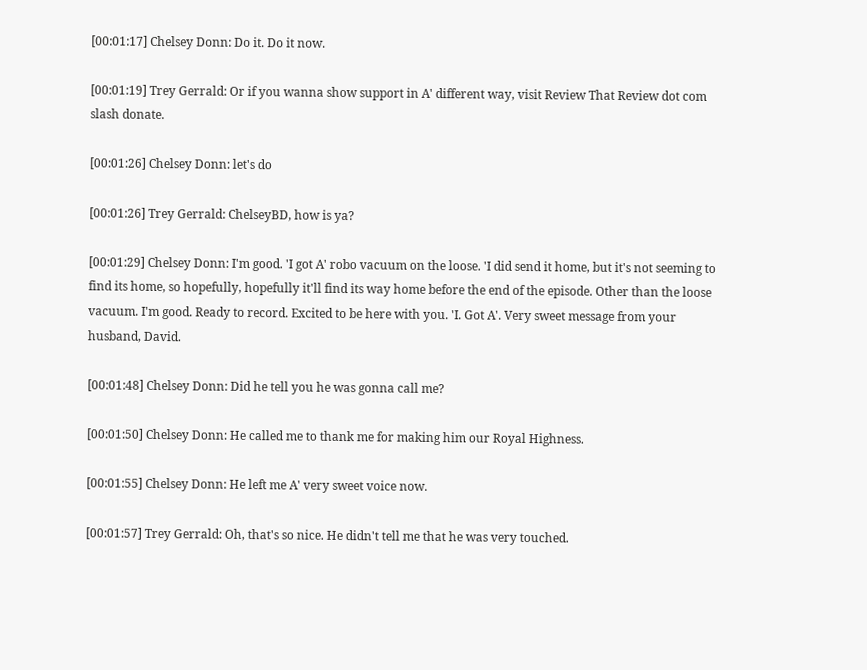[00:01:17] Chelsey Donn: Do it. Do it now.

[00:01:19] Trey Gerrald: Or if you wanna show support in A' different way, visit Review That Review dot com slash donate.

[00:01:26] Chelsey Donn: let's do

[00:01:26] Trey Gerrald: ChelseyBD, how is ya?

[00:01:29] Chelsey Donn: I'm good. 'I got A' robo vacuum on the loose. 'I did send it home, but it's not seeming to find its home, so hopefully, hopefully it'll find its way home before the end of the episode. Other than the loose vacuum. I'm good. Ready to record. Excited to be here with you. 'I. Got A'. Very sweet message from your husband, David.

[00:01:48] Chelsey Donn: Did he tell you he was gonna call me?

[00:01:50] Chelsey Donn: He called me to thank me for making him our Royal Highness.

[00:01:55] Chelsey Donn: He left me A' very sweet voice now.

[00:01:57] Trey Gerrald: Oh, that's so nice. He didn't tell me that he was very touched.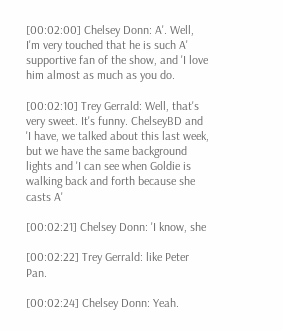[00:02:00] Chelsey Donn: A'. Well, I'm very touched that he is such A' supportive fan of the show, and 'I love him almost as much as you do.

[00:02:10] Trey Gerrald: Well, that's very sweet. It's funny. ChelseyBD and 'I have, we talked about this last week, but we have the same background lights and 'I can see when Goldie is walking back and forth because she casts A'

[00:02:21] Chelsey Donn: 'I know, she

[00:02:22] Trey Gerrald: like Peter Pan.

[00:02:24] Chelsey Donn: Yeah.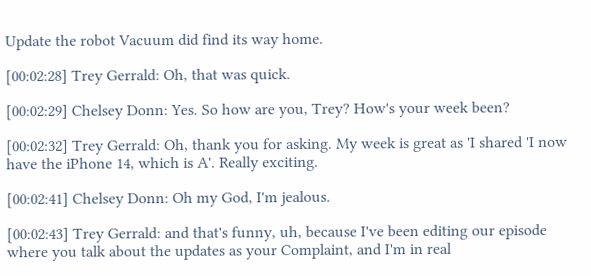Update the robot Vacuum did find its way home.

[00:02:28] Trey Gerrald: Oh, that was quick.

[00:02:29] Chelsey Donn: Yes. So how are you, Trey? How's your week been?

[00:02:32] Trey Gerrald: Oh, thank you for asking. My week is great as 'I shared 'I now have the iPhone 14, which is A'. Really exciting.

[00:02:41] Chelsey Donn: Oh my God, I'm jealous.

[00:02:43] Trey Gerrald: and that's funny, uh, because I've been editing our episode where you talk about the updates as your Complaint, and I'm in real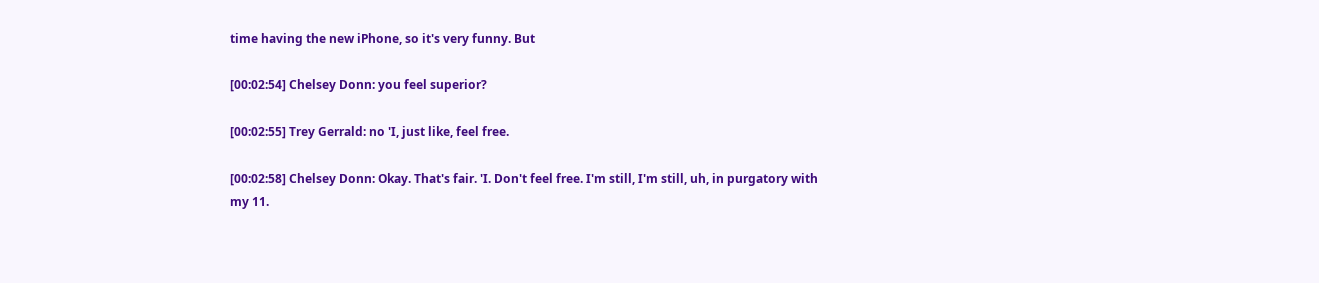time having the new iPhone, so it's very funny. But

[00:02:54] Chelsey Donn: you feel superior?

[00:02:55] Trey Gerrald: no 'I, just like, feel free.

[00:02:58] Chelsey Donn: Okay. That's fair. 'I. Don't feel free. I'm still, I'm still, uh, in purgatory with my 11.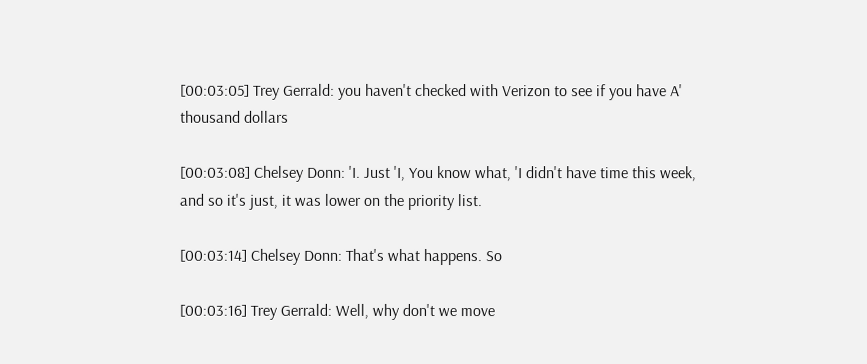[00:03:05] Trey Gerrald: you haven't checked with Verizon to see if you have A' thousand dollars

[00:03:08] Chelsey Donn: 'I. Just 'I, You know what, 'I didn't have time this week, and so it's just, it was lower on the priority list.

[00:03:14] Chelsey Donn: That's what happens. So

[00:03:16] Trey Gerrald: Well, why don't we move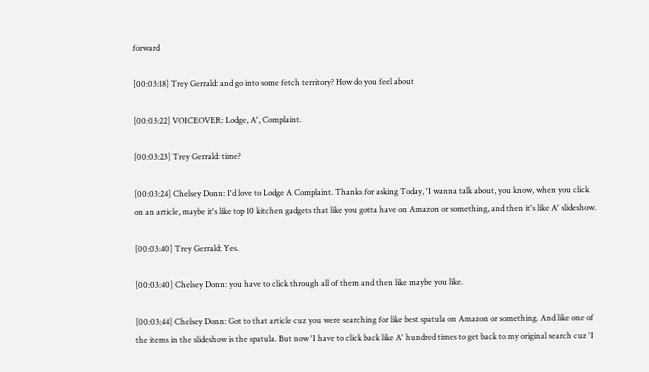forward

[00:03:18] Trey Gerrald: and go into some fetch territory? How do you feel about

[00:03:22] VOICEOVER: Lodge, A', Complaint.

[00:03:23] Trey Gerrald: time?

[00:03:24] Chelsey Donn: I'd love to Lodge A Complaint. Thanks for asking Today, 'I wanna talk about, you know, when you click on an article, maybe it's like top 10 kitchen gadgets that like you gotta have on Amazon or something, and then it's like A' slideshow.

[00:03:40] Trey Gerrald: Yes.

[00:03:40] Chelsey Donn: you have to click through all of them and then like maybe you like.

[00:03:44] Chelsey Donn: Got to that article cuz you were searching for like best spatula on Amazon or something. And like one of the items in the slideshow is the spatula. But now 'I have to click back like A' hundred times to get back to my original search cuz 'I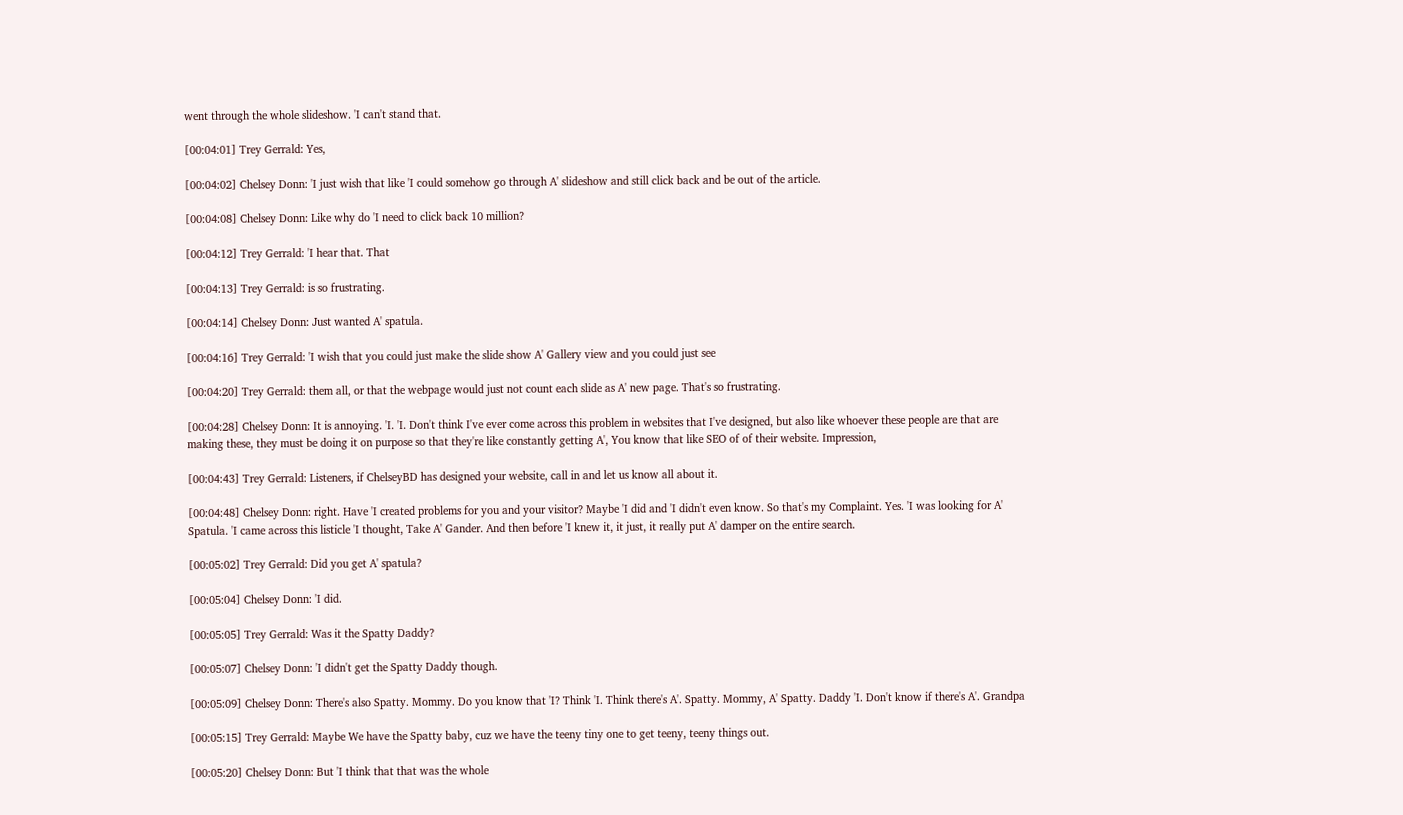went through the whole slideshow. 'I can't stand that.

[00:04:01] Trey Gerrald: Yes,

[00:04:02] Chelsey Donn: 'I just wish that like 'I could somehow go through A' slideshow and still click back and be out of the article.

[00:04:08] Chelsey Donn: Like why do 'I need to click back 10 million?

[00:04:12] Trey Gerrald: 'I hear that. That

[00:04:13] Trey Gerrald: is so frustrating.

[00:04:14] Chelsey Donn: Just wanted A' spatula.

[00:04:16] Trey Gerrald: 'I wish that you could just make the slide show A' Gallery view and you could just see

[00:04:20] Trey Gerrald: them all, or that the webpage would just not count each slide as A' new page. That's so frustrating.

[00:04:28] Chelsey Donn: It is annoying. 'I. 'I. Don't think I've ever come across this problem in websites that I've designed, but also like whoever these people are that are making these, they must be doing it on purpose so that they're like constantly getting A', You know that like SEO of of their website. Impression,

[00:04:43] Trey Gerrald: Listeners, if ChelseyBD has designed your website, call in and let us know all about it.

[00:04:48] Chelsey Donn: right. Have 'I created problems for you and your visitor? Maybe 'I did and 'I didn't even know. So that's my Complaint. Yes. 'I was looking for A' Spatula. 'I came across this listicle 'I thought, Take A' Gander. And then before 'I knew it, it just, it really put A' damper on the entire search.

[00:05:02] Trey Gerrald: Did you get A' spatula?

[00:05:04] Chelsey Donn: 'I did.

[00:05:05] Trey Gerrald: Was it the Spatty Daddy?

[00:05:07] Chelsey Donn: 'I didn't get the Spatty Daddy though.

[00:05:09] Chelsey Donn: There's also Spatty. Mommy. Do you know that 'I? Think 'I. Think there's A'. Spatty. Mommy, A' Spatty. Daddy 'I. Don't know if there's A'. Grandpa

[00:05:15] Trey Gerrald: Maybe We have the Spatty baby, cuz we have the teeny tiny one to get teeny, teeny things out.

[00:05:20] Chelsey Donn: But 'I think that that was the whole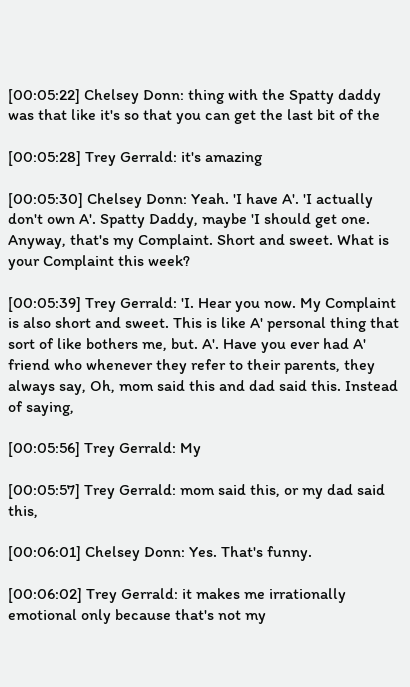[00:05:22] Chelsey Donn: thing with the Spatty daddy was that like it's so that you can get the last bit of the

[00:05:28] Trey Gerrald: it's amazing

[00:05:30] Chelsey Donn: Yeah. 'I have A'. 'I actually don't own A'. Spatty Daddy, maybe 'I should get one. Anyway, that's my Complaint. Short and sweet. What is your Complaint this week?

[00:05:39] Trey Gerrald: 'I. Hear you now. My Complaint is also short and sweet. This is like A' personal thing that sort of like bothers me, but. A'. Have you ever had A' friend who whenever they refer to their parents, they always say, Oh, mom said this and dad said this. Instead of saying,

[00:05:56] Trey Gerrald: My

[00:05:57] Trey Gerrald: mom said this, or my dad said this,

[00:06:01] Chelsey Donn: Yes. That's funny.

[00:06:02] Trey Gerrald: it makes me irrationally emotional only because that's not my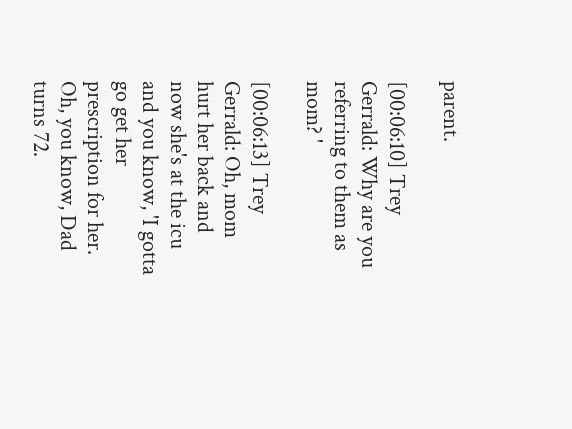parent.

[00:06:10] Trey Gerrald: Why are you referring to them as mom? '

[00:06:13] Trey Gerrald: Oh, mom hurt her back and now she's at the icu and you know, 'I gotta go get her prescription for her. Oh, you know, Dad turns 72.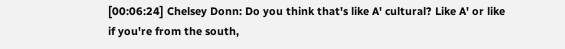[00:06:24] Chelsey Donn: Do you think that's like A' cultural? Like A' or like if you're from the south,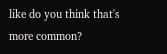like do you think that's more common?